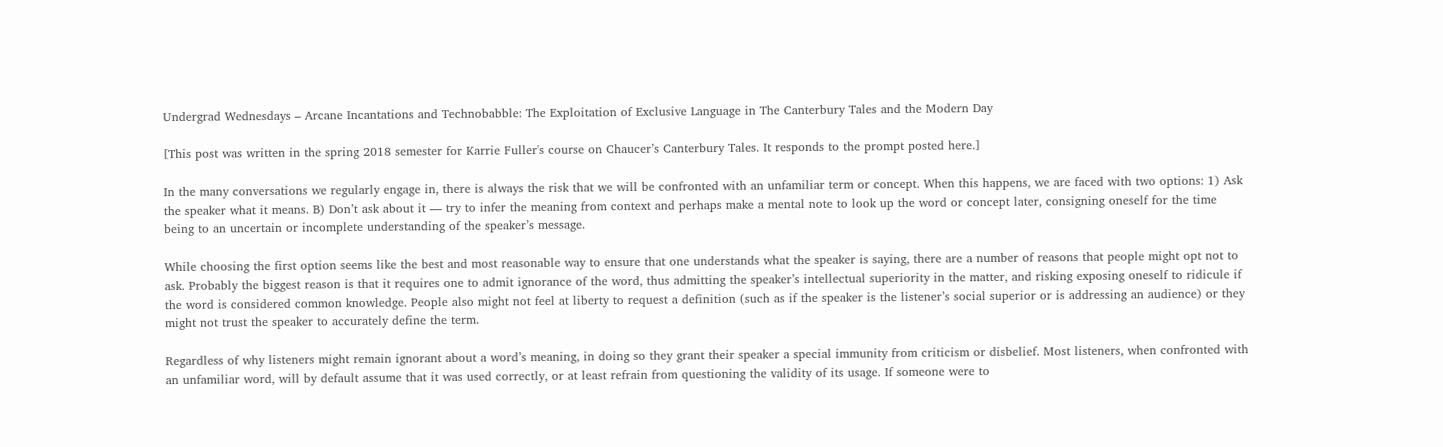Undergrad Wednesdays – Arcane Incantations and Technobabble: The Exploitation of Exclusive Language in The Canterbury Tales and the Modern Day

[This post was written in the spring 2018 semester for Karrie Fuller's course on Chaucer’s Canterbury Tales. It responds to the prompt posted here.]

In the many conversations we regularly engage in, there is always the risk that we will be confronted with an unfamiliar term or concept. When this happens, we are faced with two options: 1) Ask the speaker what it means. B) Don’t ask about it — try to infer the meaning from context and perhaps make a mental note to look up the word or concept later, consigning oneself for the time being to an uncertain or incomplete understanding of the speaker’s message.

While choosing the first option seems like the best and most reasonable way to ensure that one understands what the speaker is saying, there are a number of reasons that people might opt not to ask. Probably the biggest reason is that it requires one to admit ignorance of the word, thus admitting the speaker’s intellectual superiority in the matter, and risking exposing oneself to ridicule if the word is considered common knowledge. People also might not feel at liberty to request a definition (such as if the speaker is the listener’s social superior or is addressing an audience) or they might not trust the speaker to accurately define the term.

Regardless of why listeners might remain ignorant about a word’s meaning, in doing so they grant their speaker a special immunity from criticism or disbelief. Most listeners, when confronted with an unfamiliar word, will by default assume that it was used correctly, or at least refrain from questioning the validity of its usage. If someone were to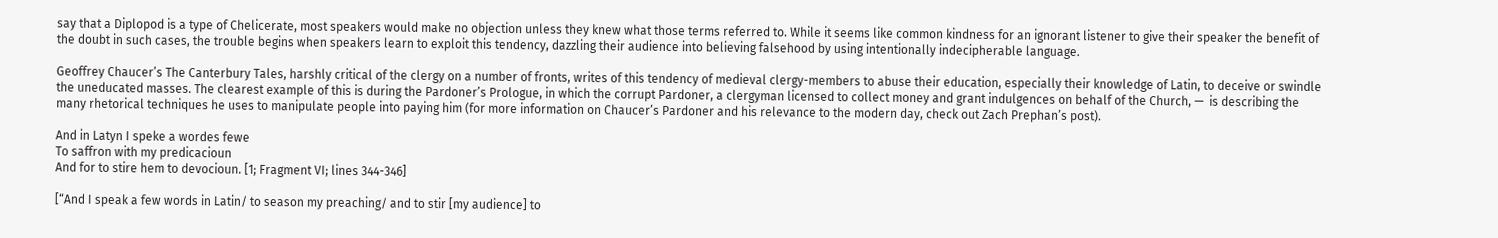say that a Diplopod is a type of Chelicerate, most speakers would make no objection unless they knew what those terms referred to. While it seems like common kindness for an ignorant listener to give their speaker the benefit of the doubt in such cases, the trouble begins when speakers learn to exploit this tendency, dazzling their audience into believing falsehood by using intentionally indecipherable language.

Geoffrey Chaucer’s The Canterbury Tales, harshly critical of the clergy on a number of fronts, writes of this tendency of medieval clergy-members to abuse their education, especially their knowledge of Latin, to deceive or swindle the uneducated masses. The clearest example of this is during the Pardoner’s Prologue, in which the corrupt Pardoner, a clergyman licensed to collect money and grant indulgences on behalf of the Church, —  is describing the many rhetorical techniques he uses to manipulate people into paying him (for more information on Chaucer’s Pardoner and his relevance to the modern day, check out Zach Prephan’s post).

And in Latyn I speke a wordes fewe
To saffron with my predicacioun
And for to stire hem to devocioun. [1; Fragment VI; lines 344-346]

[“And I speak a few words in Latin/ to season my preaching/ and to stir [my audience] to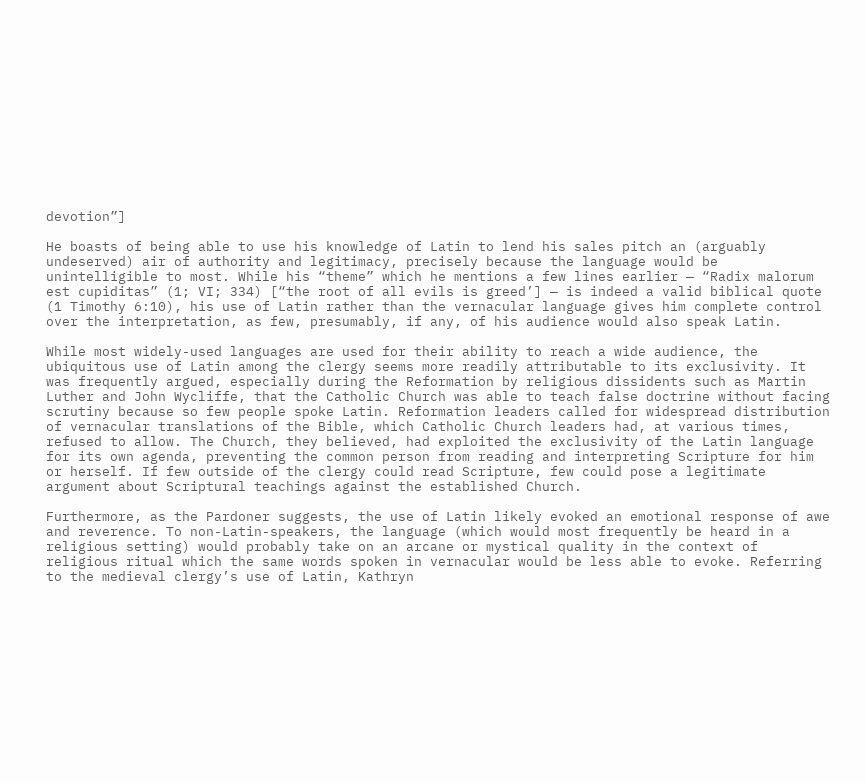devotion”]

He boasts of being able to use his knowledge of Latin to lend his sales pitch an (arguably undeserved) air of authority and legitimacy, precisely because the language would be unintelligible to most. While his “theme” which he mentions a few lines earlier — “Radix malorum est cupiditas” (1; VI; 334) [“the root of all evils is greed’] — is indeed a valid biblical quote (1 Timothy 6:10), his use of Latin rather than the vernacular language gives him complete control over the interpretation, as few, presumably, if any, of his audience would also speak Latin.

While most widely-used languages are used for their ability to reach a wide audience, the ubiquitous use of Latin among the clergy seems more readily attributable to its exclusivity. It was frequently argued, especially during the Reformation by religious dissidents such as Martin Luther and John Wycliffe, that the Catholic Church was able to teach false doctrine without facing scrutiny because so few people spoke Latin. Reformation leaders called for widespread distribution of vernacular translations of the Bible, which Catholic Church leaders had, at various times, refused to allow. The Church, they believed, had exploited the exclusivity of the Latin language for its own agenda, preventing the common person from reading and interpreting Scripture for him or herself. If few outside of the clergy could read Scripture, few could pose a legitimate argument about Scriptural teachings against the established Church.

Furthermore, as the Pardoner suggests, the use of Latin likely evoked an emotional response of awe and reverence. To non-Latin-speakers, the language (which would most frequently be heard in a religious setting) would probably take on an arcane or mystical quality in the context of religious ritual which the same words spoken in vernacular would be less able to evoke. Referring to the medieval clergy’s use of Latin, Kathryn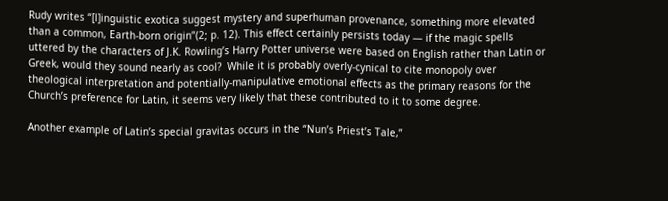Rudy writes “[l]inguistic exotica suggest mystery and superhuman provenance, something more elevated than a common, Earth-born origin”(2; p. 12). This effect certainly persists today — if the magic spells uttered by the characters of J.K. Rowling’s Harry Potter universe were based on English rather than Latin or Greek, would they sound nearly as cool?  While it is probably overly-cynical to cite monopoly over theological interpretation and potentially-manipulative emotional effects as the primary reasons for the Church’s preference for Latin, it seems very likely that these contributed to it to some degree.

Another example of Latin’s special gravitas occurs in the “Nun’s Priest’s Tale,”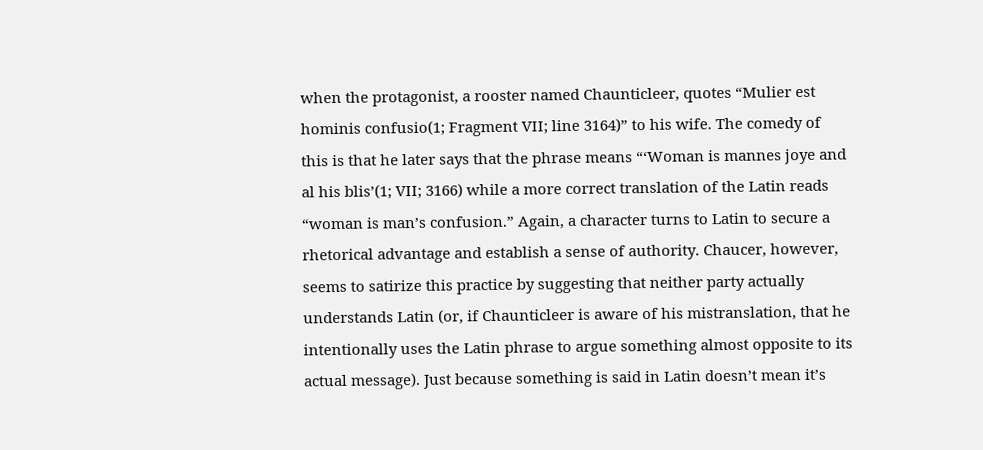when the protagonist, a rooster named Chaunticleer, quotes “Mulier est hominis confusio(1; Fragment VII; line 3164)” to his wife. The comedy of this is that he later says that the phrase means “‘Woman is mannes joye and al his blis’(1; VII; 3166) while a more correct translation of the Latin reads “woman is man’s confusion.” Again, a character turns to Latin to secure a rhetorical advantage and establish a sense of authority. Chaucer, however, seems to satirize this practice by suggesting that neither party actually understands Latin (or, if Chaunticleer is aware of his mistranslation, that he intentionally uses the Latin phrase to argue something almost opposite to its actual message). Just because something is said in Latin doesn’t mean it’s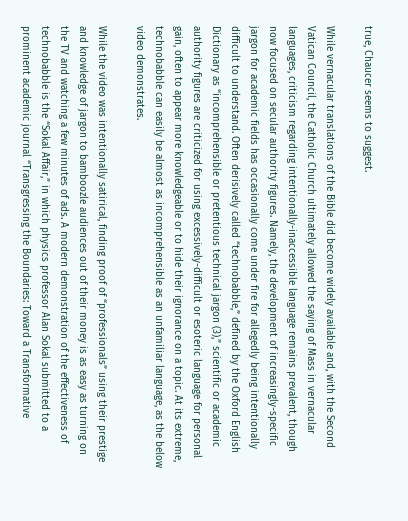true, Chaucer seems to suggest.

While vernacular translations of the Bible did become widely available and, with the Second Vatican Council, the Catholic Church ultimately allowed the saying of Mass in vernacular languages, criticism regarding intentionally-inaccessible language remains prevalent, though now focused on secular authority figures. Namely, the development of increasingly-specific jargon for academic fields has occasionally come under fire for allegedly being intentionally difficult to understand. Often derisively called “technobabble,” defined by the Oxford English Dictionary as “incomprehensible or pretentious technical jargon (3),” scientific or academic authority figures are criticized for using excessively-difficult or esoteric language for personal gain, often to appear more knowledgeable or to hide their ignorance on a topic. At its extreme, technobabble can easily be almost as incomprehensible as an unfamiliar language, as the below video demonstrates.

While the video was intentionally satirical, finding proof of “professionals” using their prestige and knowledge of jargon to bamboozle audiences out of their money is as easy as turning on the TV and watching a few minutes of ads. A modern demonstration of the effectiveness of technobabble is the “Sokal Affair,” in which physics professor Alan Sokal submitted to a prominent academic journal “Transgressing the Boundaries: Toward a Transformative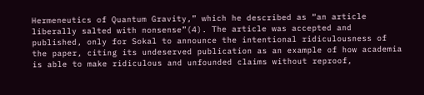Hermeneutics of Quantum Gravity,” which he described as “an article liberally salted with nonsense”(4). The article was accepted and published, only for Sokal to announce the intentional ridiculousness of the paper, citing its undeserved publication as an example of how academia is able to make ridiculous and unfounded claims without reproof,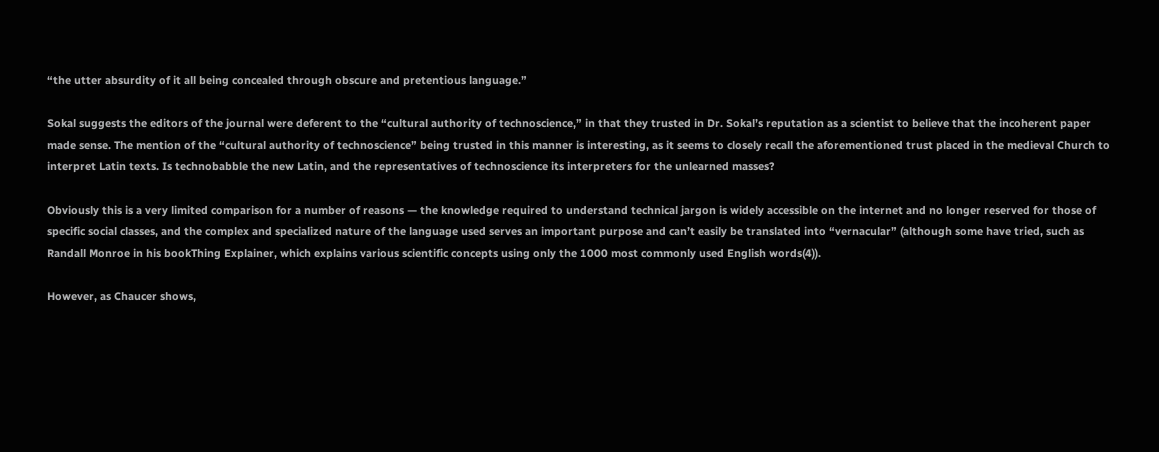“the utter absurdity of it all being concealed through obscure and pretentious language.”

Sokal suggests the editors of the journal were deferent to the “cultural authority of technoscience,” in that they trusted in Dr. Sokal’s reputation as a scientist to believe that the incoherent paper made sense. The mention of the “cultural authority of technoscience” being trusted in this manner is interesting, as it seems to closely recall the aforementioned trust placed in the medieval Church to interpret Latin texts. Is technobabble the new Latin, and the representatives of technoscience its interpreters for the unlearned masses?

Obviously this is a very limited comparison for a number of reasons — the knowledge required to understand technical jargon is widely accessible on the internet and no longer reserved for those of specific social classes, and the complex and specialized nature of the language used serves an important purpose and can’t easily be translated into “vernacular” (although some have tried, such as Randall Monroe in his bookThing Explainer, which explains various scientific concepts using only the 1000 most commonly used English words(4)).

However, as Chaucer shows,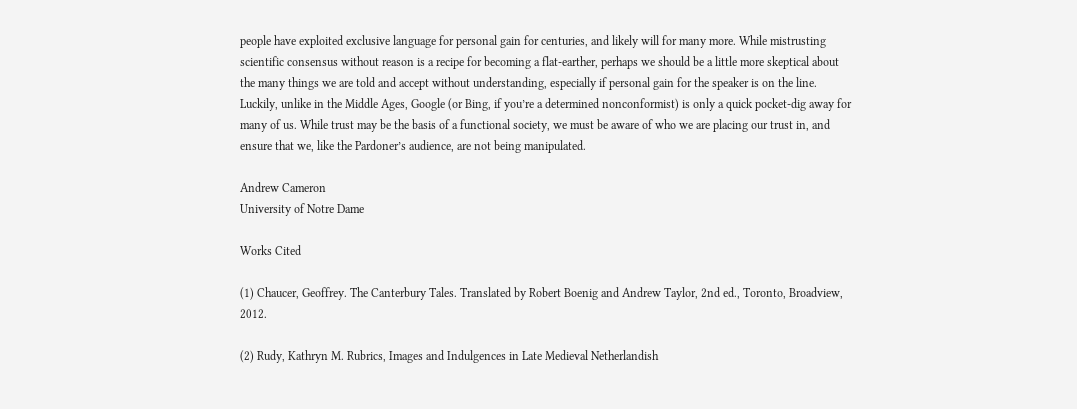people have exploited exclusive language for personal gain for centuries, and likely will for many more. While mistrusting scientific consensus without reason is a recipe for becoming a flat-earther, perhaps we should be a little more skeptical about the many things we are told and accept without understanding, especially if personal gain for the speaker is on the line. Luckily, unlike in the Middle Ages, Google (or Bing, if you’re a determined nonconformist) is only a quick pocket-dig away for many of us. While trust may be the basis of a functional society, we must be aware of who we are placing our trust in, and ensure that we, like the Pardoner’s audience, are not being manipulated.

Andrew Cameron
University of Notre Dame

Works Cited

(1) Chaucer, Geoffrey. The Canterbury Tales. Translated by Robert Boenig and Andrew Taylor, 2nd ed., Toronto, Broadview, 2012.

(2) Rudy, Kathryn M. Rubrics, Images and Indulgences in Late Medieval Netherlandish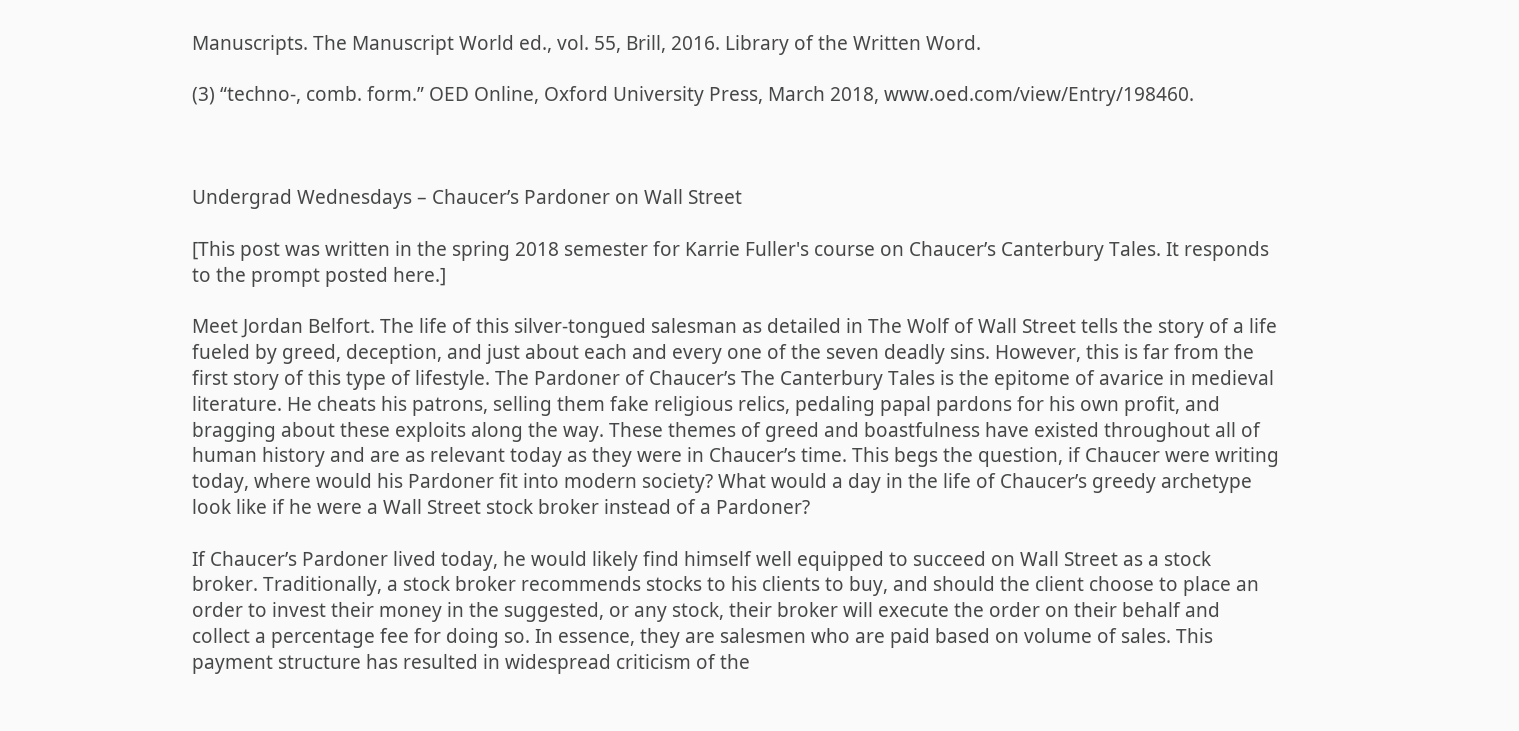Manuscripts. The Manuscript World ed., vol. 55, Brill, 2016. Library of the Written Word.

(3) “techno-, comb. form.” OED Online, Oxford University Press, March 2018, www.oed.com/view/Entry/198460.



Undergrad Wednesdays – Chaucer’s Pardoner on Wall Street

[This post was written in the spring 2018 semester for Karrie Fuller's course on Chaucer’s Canterbury Tales. It responds to the prompt posted here.]

Meet Jordan Belfort. The life of this silver-tongued salesman as detailed in The Wolf of Wall Street tells the story of a life fueled by greed, deception, and just about each and every one of the seven deadly sins. However, this is far from the first story of this type of lifestyle. The Pardoner of Chaucer’s The Canterbury Tales is the epitome of avarice in medieval literature. He cheats his patrons, selling them fake religious relics, pedaling papal pardons for his own profit, and bragging about these exploits along the way. These themes of greed and boastfulness have existed throughout all of human history and are as relevant today as they were in Chaucer’s time. This begs the question, if Chaucer were writing today, where would his Pardoner fit into modern society? What would a day in the life of Chaucer’s greedy archetype look like if he were a Wall Street stock broker instead of a Pardoner?

If Chaucer’s Pardoner lived today, he would likely find himself well equipped to succeed on Wall Street as a stock broker. Traditionally, a stock broker recommends stocks to his clients to buy, and should the client choose to place an order to invest their money in the suggested, or any stock, their broker will execute the order on their behalf and collect a percentage fee for doing so. In essence, they are salesmen who are paid based on volume of sales. This payment structure has resulted in widespread criticism of the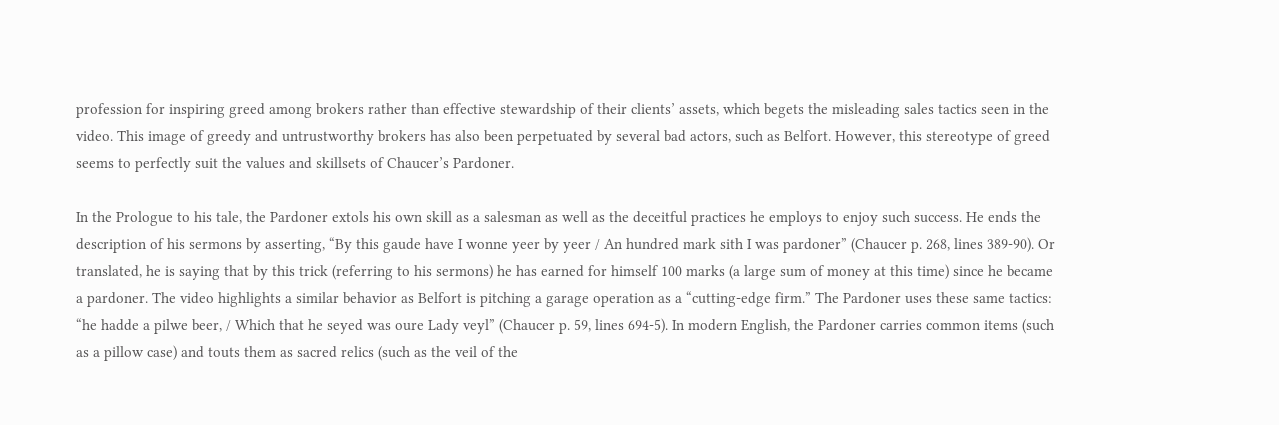profession for inspiring greed among brokers rather than effective stewardship of their clients’ assets, which begets the misleading sales tactics seen in the video. This image of greedy and untrustworthy brokers has also been perpetuated by several bad actors, such as Belfort. However, this stereotype of greed seems to perfectly suit the values and skillsets of Chaucer’s Pardoner.

In the Prologue to his tale, the Pardoner extols his own skill as a salesman as well as the deceitful practices he employs to enjoy such success. He ends the description of his sermons by asserting, “By this gaude have I wonne yeer by yeer / An hundred mark sith I was pardoner” (Chaucer p. 268, lines 389-90). Or translated, he is saying that by this trick (referring to his sermons) he has earned for himself 100 marks (a large sum of money at this time) since he became a pardoner. The video highlights a similar behavior as Belfort is pitching a garage operation as a “cutting-edge firm.” The Pardoner uses these same tactics: “he hadde a pilwe beer, / Which that he seyed was oure Lady veyl” (Chaucer p. 59, lines 694-5). In modern English, the Pardoner carries common items (such as a pillow case) and touts them as sacred relics (such as the veil of the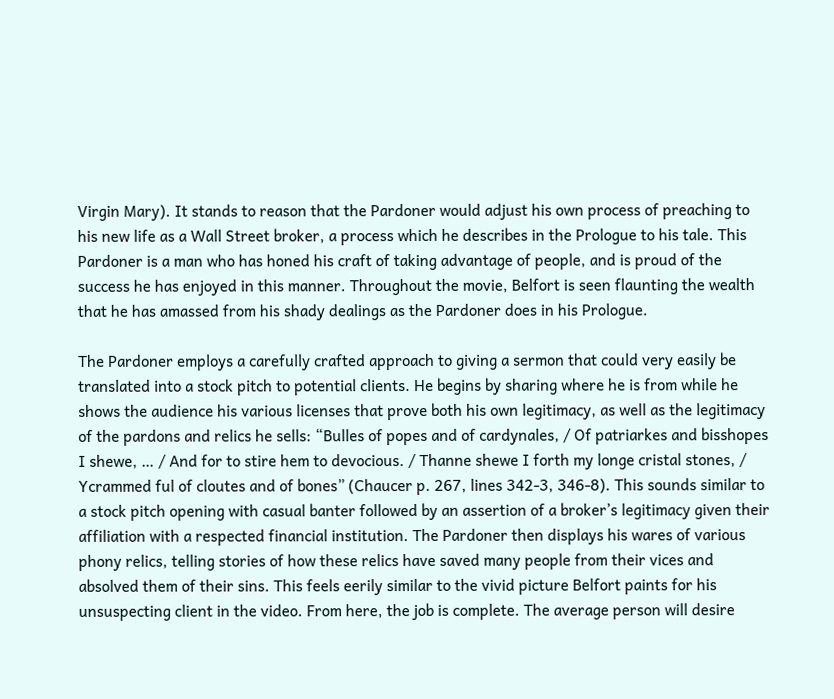Virgin Mary). It stands to reason that the Pardoner would adjust his own process of preaching to his new life as a Wall Street broker, a process which he describes in the Prologue to his tale. This Pardoner is a man who has honed his craft of taking advantage of people, and is proud of the success he has enjoyed in this manner. Throughout the movie, Belfort is seen flaunting the wealth that he has amassed from his shady dealings as the Pardoner does in his Prologue.

The Pardoner employs a carefully crafted approach to giving a sermon that could very easily be translated into a stock pitch to potential clients. He begins by sharing where he is from while he shows the audience his various licenses that prove both his own legitimacy, as well as the legitimacy of the pardons and relics he sells: “Bulles of popes and of cardynales, / Of patriarkes and bisshopes I shewe, … / And for to stire hem to devocious. / Thanne shewe I forth my longe cristal stones, / Ycrammed ful of cloutes and of bones” (Chaucer p. 267, lines 342-3, 346-8). This sounds similar to a stock pitch opening with casual banter followed by an assertion of a broker’s legitimacy given their affiliation with a respected financial institution. The Pardoner then displays his wares of various phony relics, telling stories of how these relics have saved many people from their vices and absolved them of their sins. This feels eerily similar to the vivid picture Belfort paints for his unsuspecting client in the video. From here, the job is complete. The average person will desire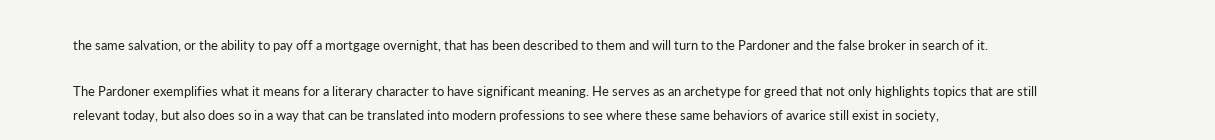the same salvation, or the ability to pay off a mortgage overnight, that has been described to them and will turn to the Pardoner and the false broker in search of it.

The Pardoner exemplifies what it means for a literary character to have significant meaning. He serves as an archetype for greed that not only highlights topics that are still relevant today, but also does so in a way that can be translated into modern professions to see where these same behaviors of avarice still exist in society,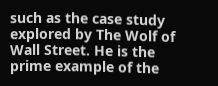such as the case study explored by The Wolf of Wall Street. He is the prime example of the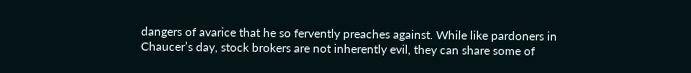dangers of avarice that he so fervently preaches against. While like pardoners in Chaucer’s day, stock brokers are not inherently evil, they can share some of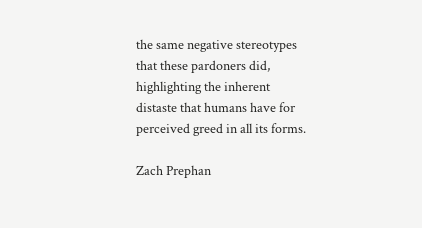the same negative stereotypes that these pardoners did, highlighting the inherent distaste that humans have for perceived greed in all its forms.

Zach Prephan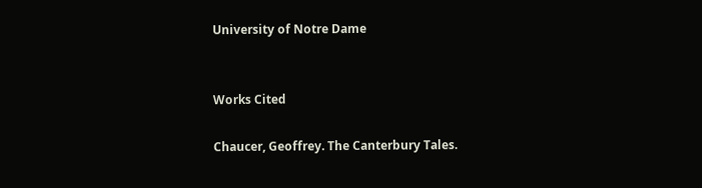University of Notre Dame


Works Cited

Chaucer, Geoffrey. The Canterbury Tales.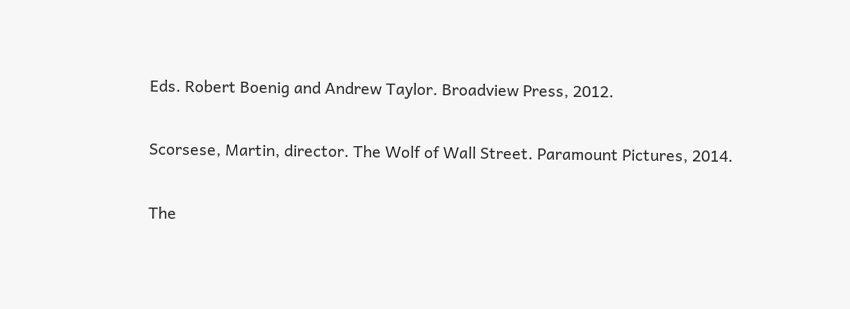Eds. Robert Boenig and Andrew Taylor. Broadview Press, 2012.

Scorsese, Martin, director. The Wolf of Wall Street. Paramount Pictures, 2014.

The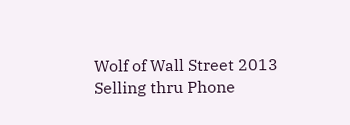Wolf of Wall Street 2013 Selling thru Phone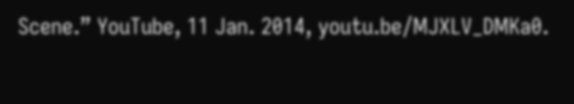Scene.” YouTube, 11 Jan. 2014, youtu.be/MJXLV_DMKa0.